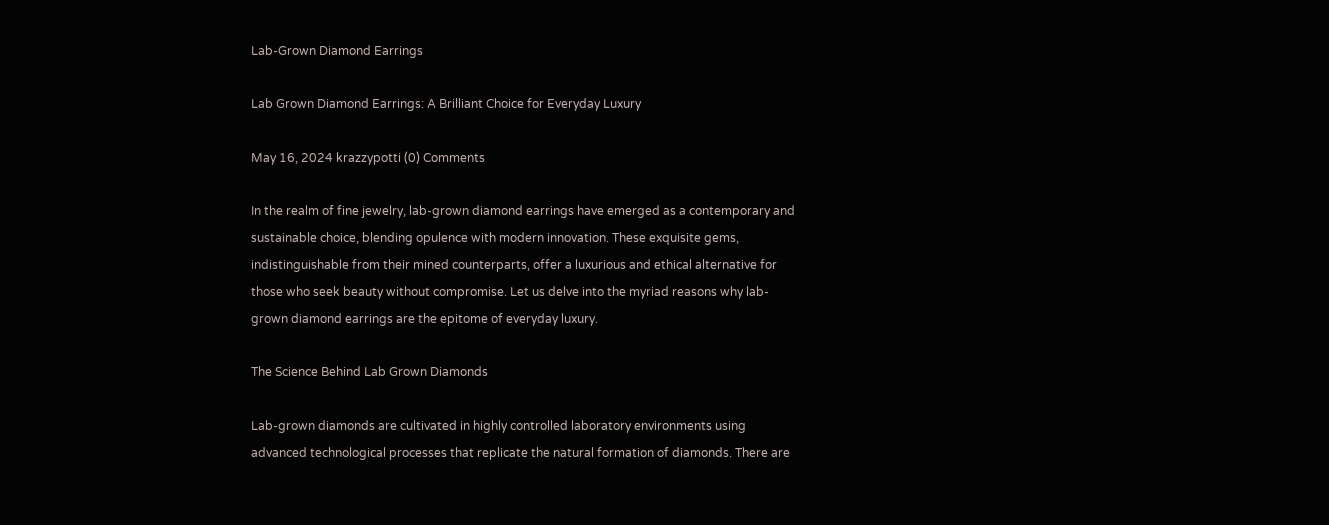Lab-Grown Diamond Earrings

Lab Grown Diamond Earrings: A Brilliant Choice for Everyday Luxury

May 16, 2024 krazzypotti (0) Comments

In the realm of fine jewelry, lab-grown diamond earrings have emerged as a contemporary and sustainable choice, blending opulence with modern innovation. These exquisite gems, indistinguishable from their mined counterparts, offer a luxurious and ethical alternative for those who seek beauty without compromise. Let us delve into the myriad reasons why lab-grown diamond earrings are the epitome of everyday luxury.

The Science Behind Lab Grown Diamonds

Lab-grown diamonds are cultivated in highly controlled laboratory environments using advanced technological processes that replicate the natural formation of diamonds. There are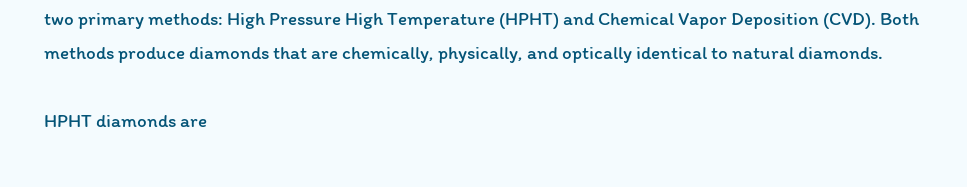two primary methods: High Pressure High Temperature (HPHT) and Chemical Vapor Deposition (CVD). Both methods produce diamonds that are chemically, physically, and optically identical to natural diamonds.

HPHT diamonds are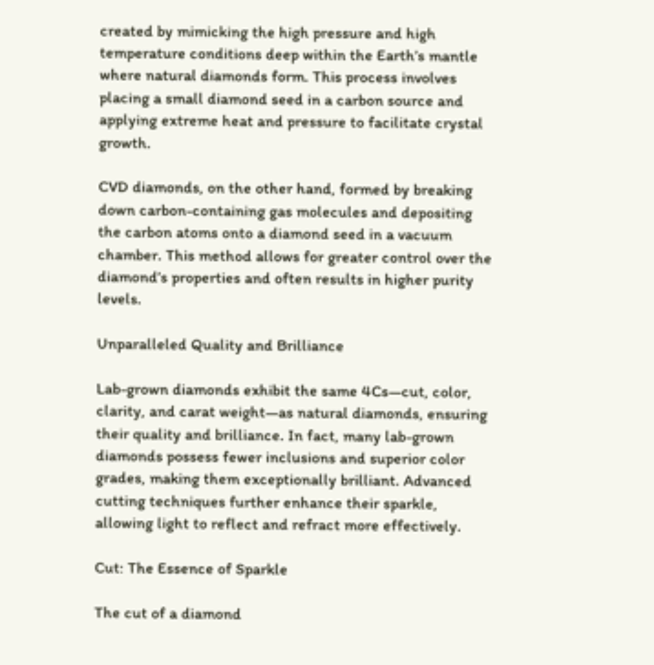created by mimicking the high pressure and high temperature conditions deep within the Earth’s mantle where natural diamonds form. This process involves placing a small diamond seed in a carbon source and applying extreme heat and pressure to facilitate crystal growth.

CVD diamonds, on the other hand, formed by breaking down carbon-containing gas molecules and depositing the carbon atoms onto a diamond seed in a vacuum chamber. This method allows for greater control over the diamond’s properties and often results in higher purity levels.

Unparalleled Quality and Brilliance

Lab-grown diamonds exhibit the same 4Cs—cut, color, clarity, and carat weight—as natural diamonds, ensuring their quality and brilliance. In fact, many lab-grown diamonds possess fewer inclusions and superior color grades, making them exceptionally brilliant. Advanced cutting techniques further enhance their sparkle, allowing light to reflect and refract more effectively.

Cut: The Essence of Sparkle

The cut of a diamond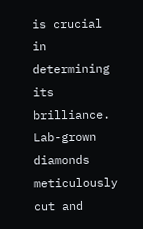is crucial in determining its brilliance. Lab-grown diamonds meticulously cut and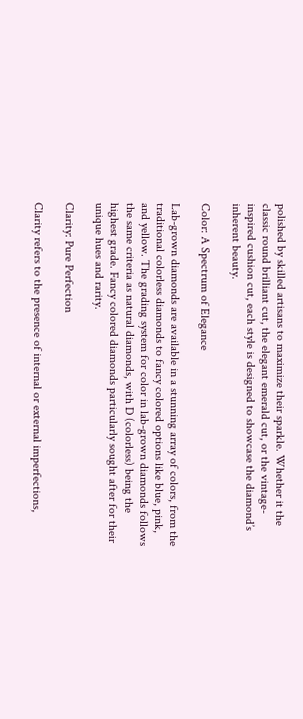polished by skilled artisans to maximize their sparkle. Whether it the classic round brilliant cut, the elegant emerald cut, or the vintage-inspired cushion cut, each style is designed to showcase the diamond’s inherent beauty.

Color: A Spectrum of Elegance

Lab-grown diamonds are available in a stunning array of colors, from the traditional colorless diamonds to fancy colored options like blue, pink, and yellow. The grading system for color in lab-grown diamonds follows the same criteria as natural diamonds, with D (colorless) being the highest grade. Fancy colored diamonds particularly sought after for their unique hues and rarity.

Clarity: Pure Perfection

Clarity refers to the presence of internal or external imperfections,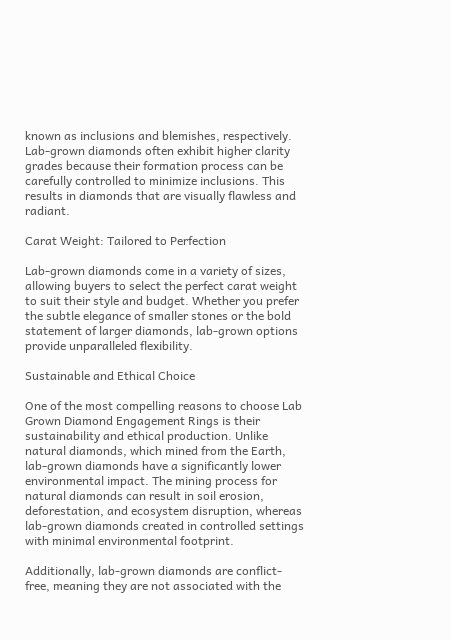known as inclusions and blemishes, respectively. Lab-grown diamonds often exhibit higher clarity grades because their formation process can be carefully controlled to minimize inclusions. This results in diamonds that are visually flawless and radiant.

Carat Weight: Tailored to Perfection

Lab-grown diamonds come in a variety of sizes, allowing buyers to select the perfect carat weight to suit their style and budget. Whether you prefer the subtle elegance of smaller stones or the bold statement of larger diamonds, lab-grown options provide unparalleled flexibility.

Sustainable and Ethical Choice

One of the most compelling reasons to choose Lab Grown Diamond Engagement Rings is their sustainability and ethical production. Unlike natural diamonds, which mined from the Earth, lab-grown diamonds have a significantly lower environmental impact. The mining process for natural diamonds can result in soil erosion, deforestation, and ecosystem disruption, whereas lab-grown diamonds created in controlled settings with minimal environmental footprint.

Additionally, lab-grown diamonds are conflict-free, meaning they are not associated with the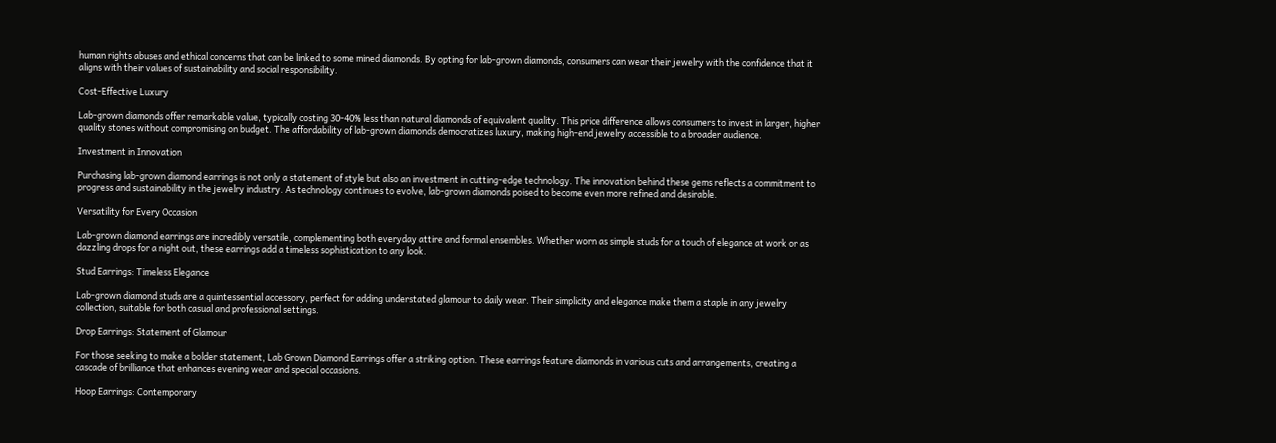human rights abuses and ethical concerns that can be linked to some mined diamonds. By opting for lab-grown diamonds, consumers can wear their jewelry with the confidence that it aligns with their values of sustainability and social responsibility.

Cost-Effective Luxury

Lab-grown diamonds offer remarkable value, typically costing 30-40% less than natural diamonds of equivalent quality. This price difference allows consumers to invest in larger, higher quality stones without compromising on budget. The affordability of lab-grown diamonds democratizes luxury, making high-end jewelry accessible to a broader audience.

Investment in Innovation

Purchasing lab-grown diamond earrings is not only a statement of style but also an investment in cutting-edge technology. The innovation behind these gems reflects a commitment to progress and sustainability in the jewelry industry. As technology continues to evolve, lab-grown diamonds poised to become even more refined and desirable.

Versatility for Every Occasion

Lab-grown diamond earrings are incredibly versatile, complementing both everyday attire and formal ensembles. Whether worn as simple studs for a touch of elegance at work or as dazzling drops for a night out, these earrings add a timeless sophistication to any look.

Stud Earrings: Timeless Elegance

Lab-grown diamond studs are a quintessential accessory, perfect for adding understated glamour to daily wear. Their simplicity and elegance make them a staple in any jewelry collection, suitable for both casual and professional settings.

Drop Earrings: Statement of Glamour

For those seeking to make a bolder statement, Lab Grown Diamond Earrings offer a striking option. These earrings feature diamonds in various cuts and arrangements, creating a cascade of brilliance that enhances evening wear and special occasions.

Hoop Earrings: Contemporary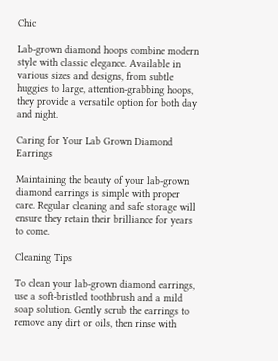Chic

Lab-grown diamond hoops combine modern style with classic elegance. Available in various sizes and designs, from subtle huggies to large, attention-grabbing hoops, they provide a versatile option for both day and night.

Caring for Your Lab Grown Diamond Earrings

Maintaining the beauty of your lab-grown diamond earrings is simple with proper care. Regular cleaning and safe storage will ensure they retain their brilliance for years to come.

Cleaning Tips

To clean your lab-grown diamond earrings, use a soft-bristled toothbrush and a mild soap solution. Gently scrub the earrings to remove any dirt or oils, then rinse with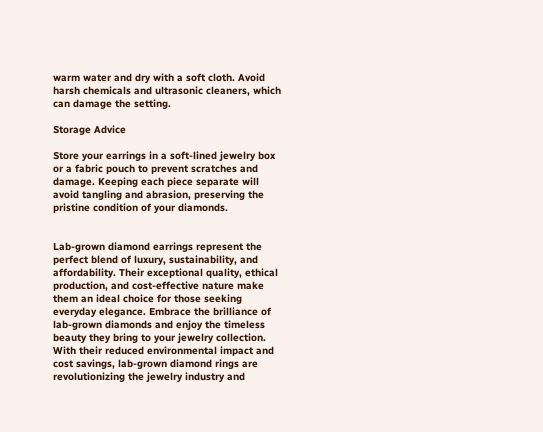warm water and dry with a soft cloth. Avoid harsh chemicals and ultrasonic cleaners, which can damage the setting.

Storage Advice

Store your earrings in a soft-lined jewelry box or a fabric pouch to prevent scratches and damage. Keeping each piece separate will avoid tangling and abrasion, preserving the pristine condition of your diamonds.


Lab-grown diamond earrings represent the perfect blend of luxury, sustainability, and affordability. Their exceptional quality, ethical production, and cost-effective nature make them an ideal choice for those seeking everyday elegance. Embrace the brilliance of lab-grown diamonds and enjoy the timeless beauty they bring to your jewelry collection. With their reduced environmental impact and cost savings, lab-grown diamond rings are revolutionizing the jewelry industry and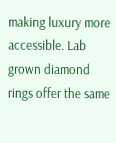making luxury more accessible. Lab grown diamond rings offer the same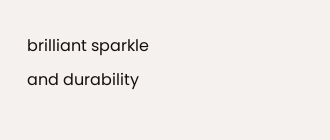brilliant sparkle and durability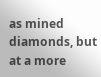as mined diamonds, but at a more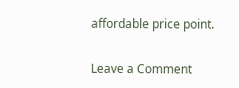affordable price point.


Leave a Comment